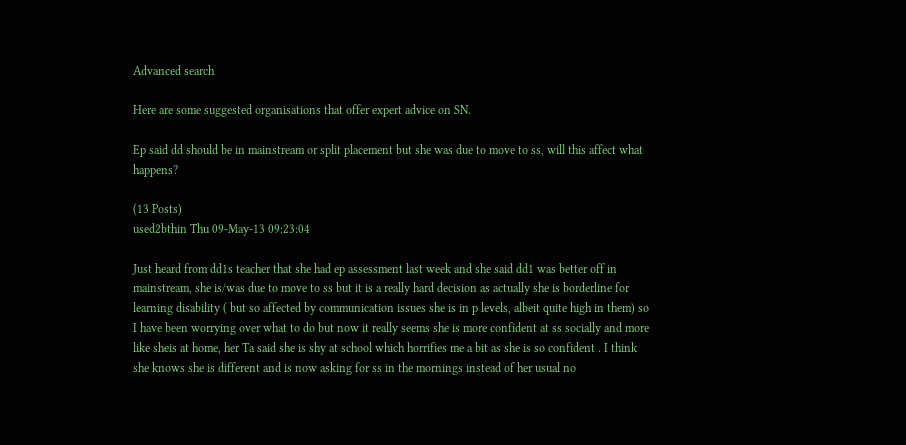Advanced search

Here are some suggested organisations that offer expert advice on SN.

Ep said dd should be in mainstream or split placement but she was due to move to ss, will this affect what happens?

(13 Posts)
used2bthin Thu 09-May-13 09:23:04

Just heard from dd1s teacher that she had ep assessment last week and she said dd1 was better off in mainstream, she is/was due to move to ss but it is a really hard decision as actually she is borderline for learning disability ( but so affected by communication issues she is in p levels, albeit quite high in them) so I have been worrying over what to do but now it really seems she is more confident at ss socially and more like sheis at home, her Ta said she is shy at school which horrifies me a bit as she is so confident . I think she knows she is different and is now asking for ss in the mornings instead of her usual no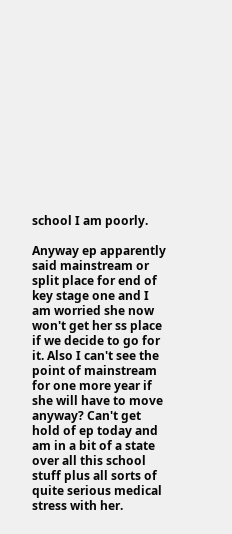school I am poorly.

Anyway ep apparently said mainstream or split place for end of key stage one and I am worried she now won't get her ss place if we decide to go for it. Also I can't see the point of mainstream for one more year if she will have to move anyway? Can't get hold of ep today and am in a bit of a state over all this school stuff plus all sorts of quite serious medical stress with her.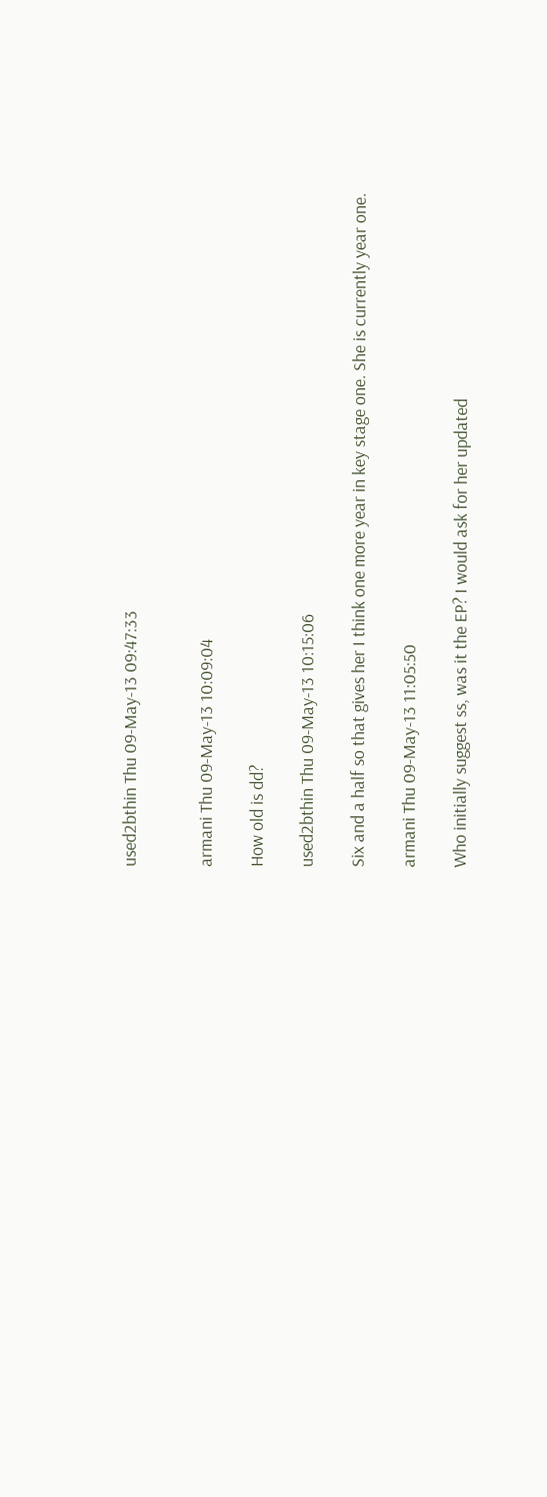used2bthin Thu 09-May-13 09:47:33


armani Thu 09-May-13 10:09:04

How old is dd?

used2bthin Thu 09-May-13 10:15:06

Six and a half so that gives her I think one more year in key stage one. She is currently year one.

armani Thu 09-May-13 11:05:50

Who initially suggest ss, was it the EP? I would ask for her updated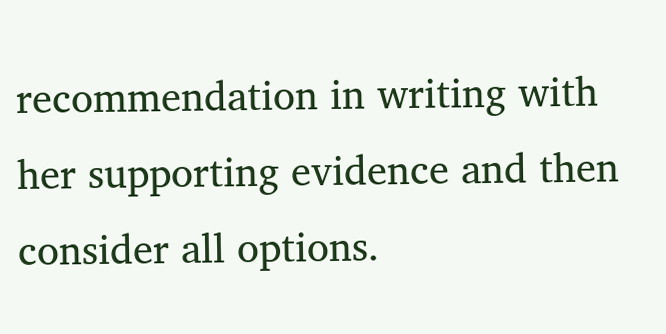recommendation in writing with her supporting evidence and then consider all options.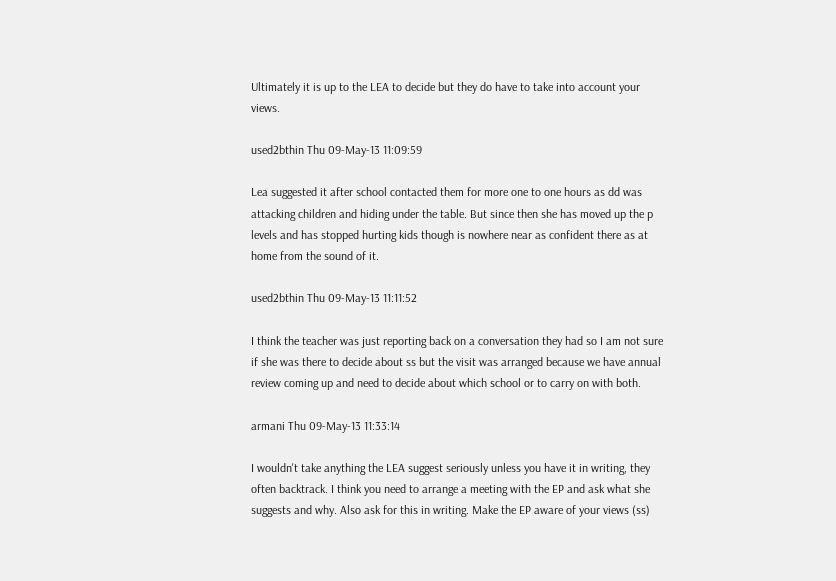Ultimately it is up to the LEA to decide but they do have to take into account your views.

used2bthin Thu 09-May-13 11:09:59

Lea suggested it after school contacted them for more one to one hours as dd was attacking children and hiding under the table. But since then she has moved up the p levels and has stopped hurting kids though is nowhere near as confident there as at home from the sound of it.

used2bthin Thu 09-May-13 11:11:52

I think the teacher was just reporting back on a conversation they had so I am not sure if she was there to decide about ss but the visit was arranged because we have annual review coming up and need to decide about which school or to carry on with both.

armani Thu 09-May-13 11:33:14

I wouldn't take anything the LEA suggest seriously unless you have it in writing, they often backtrack. I think you need to arrange a meeting with the EP and ask what she suggests and why. Also ask for this in writing. Make the EP aware of your views (ss)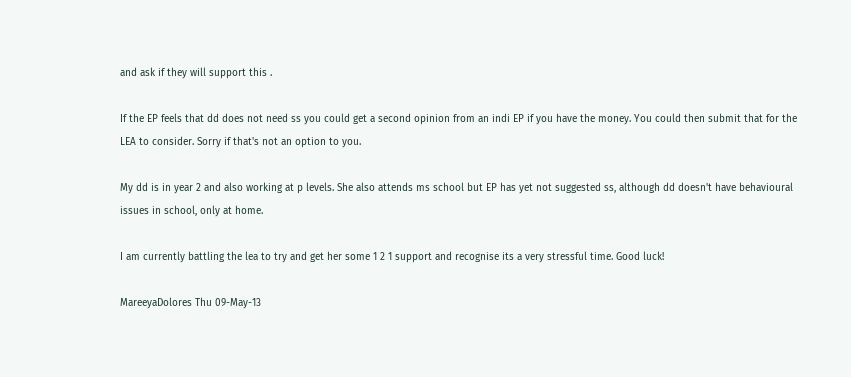and ask if they will support this .

If the EP feels that dd does not need ss you could get a second opinion from an indi EP if you have the money. You could then submit that for the LEA to consider. Sorry if that's not an option to you.

My dd is in year 2 and also working at p levels. She also attends ms school but EP has yet not suggested ss, although dd doesn't have behavioural issues in school, only at home.

I am currently battling the lea to try and get her some 1 2 1 support and recognise its a very stressful time. Good luck!

MareeyaDolores Thu 09-May-13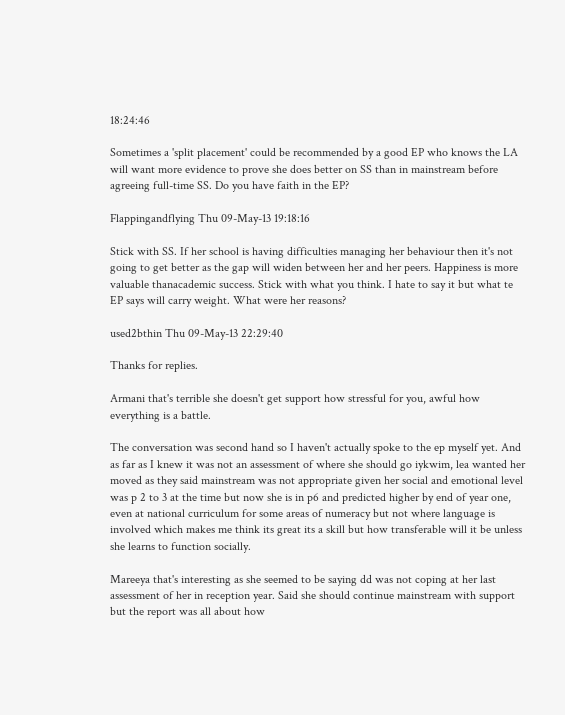18:24:46

Sometimes a 'split placement' could be recommended by a good EP who knows the LA will want more evidence to prove she does better on SS than in mainstream before agreeing full-time SS. Do you have faith in the EP?

Flappingandflying Thu 09-May-13 19:18:16

Stick with SS. If her school is having difficulties managing her behaviour then it's not going to get better as the gap will widen between her and her peers. Happiness is more valuable thanacademic success. Stick with what you think. I hate to say it but what te EP says will carry weight. What were her reasons?

used2bthin Thu 09-May-13 22:29:40

Thanks for replies.

Armani that's terrible she doesn't get support how stressful for you, awful how everything is a battle.

The conversation was second hand so I haven't actually spoke to the ep myself yet. And as far as I knew it was not an assessment of where she should go iykwim, lea wanted her moved as they said mainstream was not appropriate given her social and emotional level was p 2 to 3 at the time but now she is in p6 and predicted higher by end of year one, even at national curriculum for some areas of numeracy but not where language is involved which makes me think its great its a skill but how transferable will it be unless she learns to function socially.

Mareeya that's interesting as she seemed to be saying dd was not coping at her last assessment of her in reception year. Said she should continue mainstream with support but the report was all about how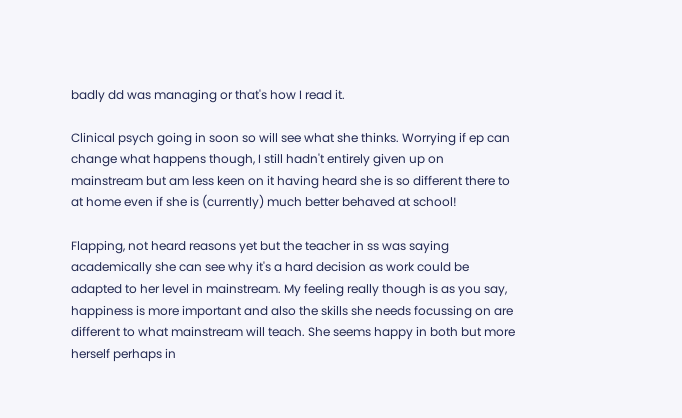badly dd was managing or that's how I read it.

Clinical psych going in soon so will see what she thinks. Worrying if ep can change what happens though, I still hadn't entirely given up on mainstream but am less keen on it having heard she is so different there to at home even if she is (currently) much better behaved at school!

Flapping, not heard reasons yet but the teacher in ss was saying academically she can see why it's a hard decision as work could be adapted to her level in mainstream. My feeling really though is as you say, happiness is more important and also the skills she needs focussing on are different to what mainstream will teach. She seems happy in both but more herself perhaps in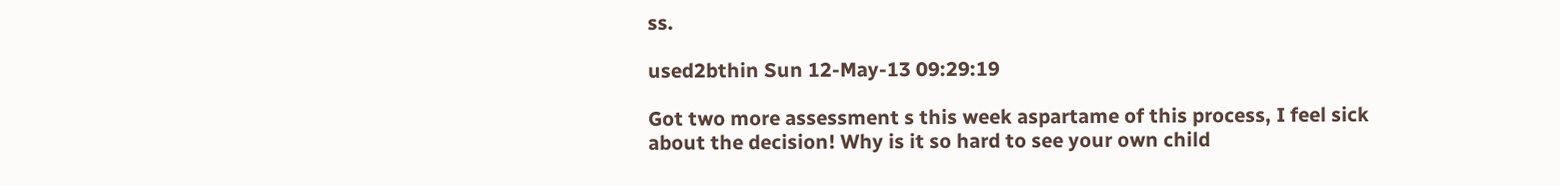ss.

used2bthin Sun 12-May-13 09:29:19

Got two more assessment s this week aspartame of this process, I feel sick about the decision! Why is it so hard to see your own child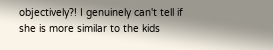objectively?! I genuinely can't tell if she is more similar to the kids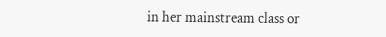in her mainstream class or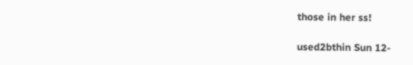those in her ss!

used2bthin Sun 12-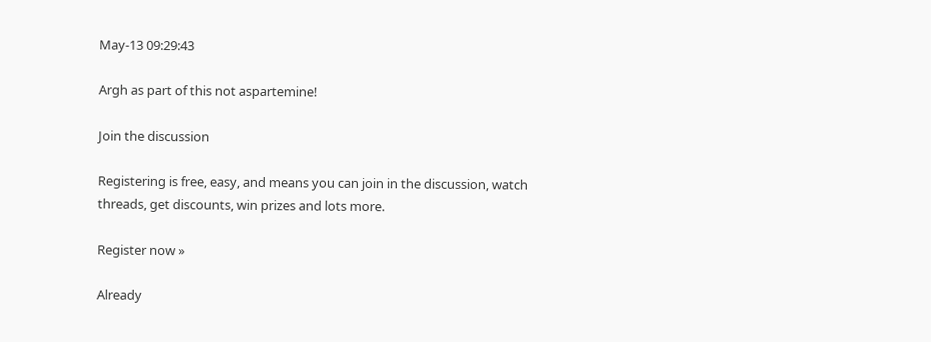May-13 09:29:43

Argh as part of this not aspartemine!

Join the discussion

Registering is free, easy, and means you can join in the discussion, watch threads, get discounts, win prizes and lots more.

Register now »

Already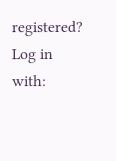registered? Log in with: